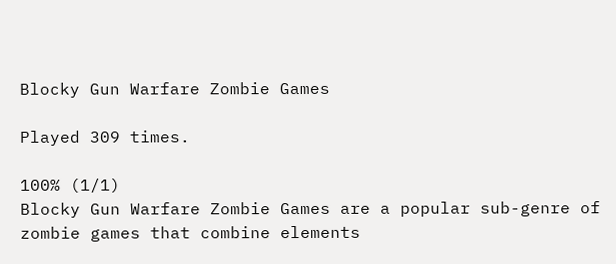Blocky Gun Warfare Zombie Games

Played 309 times.

100% (1/1)
Blocky Gun Warfare Zombie Games are a popular sub-genre of zombie games that combine elements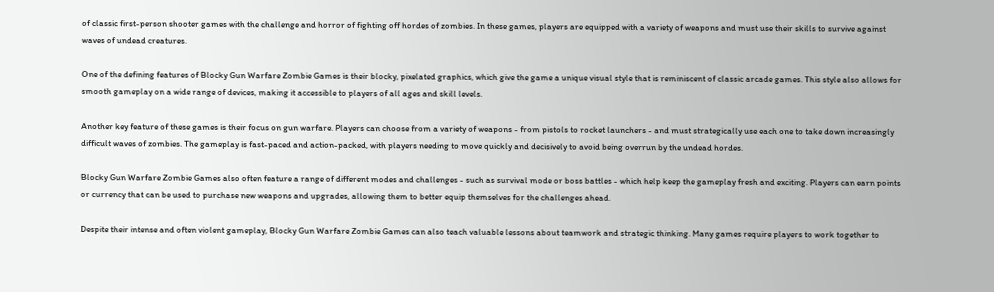of classic first-person shooter games with the challenge and horror of fighting off hordes of zombies. In these games, players are equipped with a variety of weapons and must use their skills to survive against waves of undead creatures.

One of the defining features of Blocky Gun Warfare Zombie Games is their blocky, pixelated graphics, which give the game a unique visual style that is reminiscent of classic arcade games. This style also allows for smooth gameplay on a wide range of devices, making it accessible to players of all ages and skill levels.

Another key feature of these games is their focus on gun warfare. Players can choose from a variety of weapons - from pistols to rocket launchers - and must strategically use each one to take down increasingly difficult waves of zombies. The gameplay is fast-paced and action-packed, with players needing to move quickly and decisively to avoid being overrun by the undead hordes.

Blocky Gun Warfare Zombie Games also often feature a range of different modes and challenges - such as survival mode or boss battles - which help keep the gameplay fresh and exciting. Players can earn points or currency that can be used to purchase new weapons and upgrades, allowing them to better equip themselves for the challenges ahead.

Despite their intense and often violent gameplay, Blocky Gun Warfare Zombie Games can also teach valuable lessons about teamwork and strategic thinking. Many games require players to work together to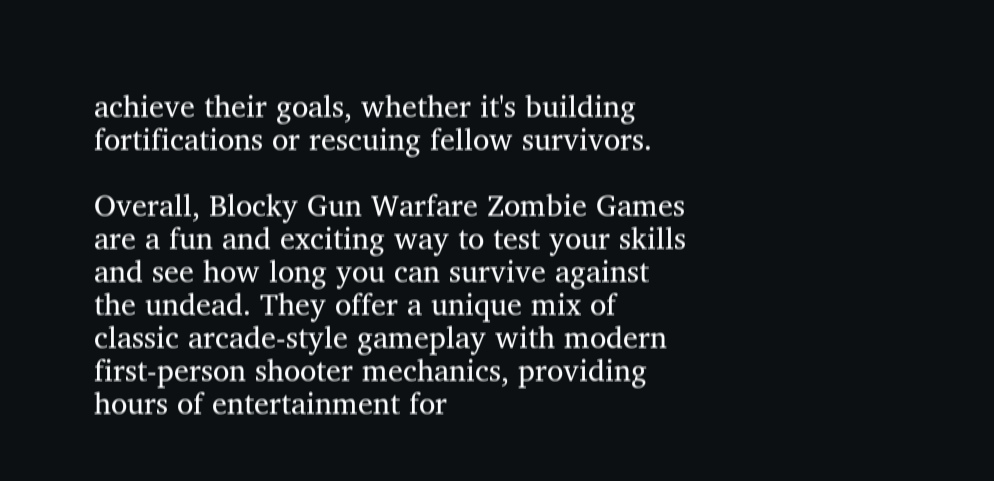achieve their goals, whether it's building fortifications or rescuing fellow survivors.

Overall, Blocky Gun Warfare Zombie Games are a fun and exciting way to test your skills and see how long you can survive against the undead. They offer a unique mix of classic arcade-style gameplay with modern first-person shooter mechanics, providing hours of entertainment for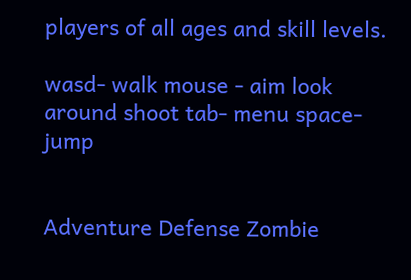players of all ages and skill levels.

wasd- walk mouse - aim look around shoot tab- menu space- jump


Adventure Defense Zombie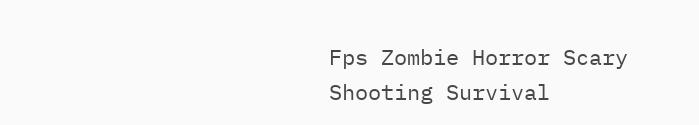Fps Zombie Horror Scary Shooting Survival